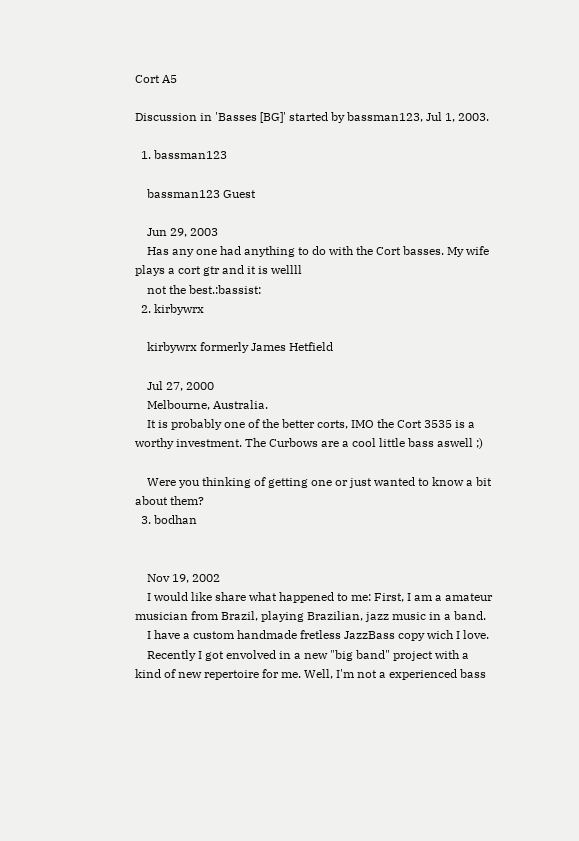Cort A5

Discussion in 'Basses [BG]' started by bassman123, Jul 1, 2003.

  1. bassman123

    bassman123 Guest

    Jun 29, 2003
    Has any one had anything to do with the Cort basses. My wife plays a cort gtr and it is wellll
    not the best.:bassist:
  2. kirbywrx

    kirbywrx formerly James Hetfield

    Jul 27, 2000
    Melbourne, Australia.
    It is probably one of the better corts, IMO the Cort 3535 is a worthy investment. The Curbows are a cool little bass aswell ;)

    Were you thinking of getting one or just wanted to know a bit about them?
  3. bodhan


    Nov 19, 2002
    I would like share what happened to me: First, I am a amateur musician from Brazil, playing Brazilian, jazz music in a band.
    I have a custom handmade fretless JazzBass copy wich I love.
    Recently I got envolved in a new "big band" project with a kind of new repertoire for me. Well, I'm not a experienced bass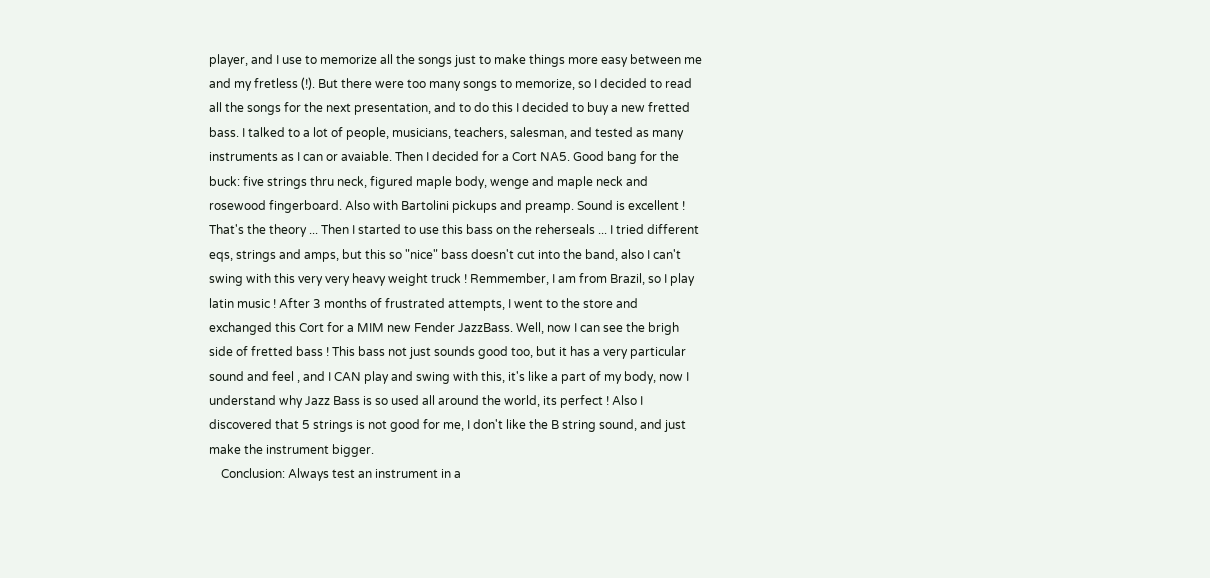player, and I use to memorize all the songs just to make things more easy between me and my fretless (!). But there were too many songs to memorize, so I decided to read all the songs for the next presentation, and to do this I decided to buy a new fretted bass. I talked to a lot of people, musicians, teachers, salesman, and tested as many instruments as I can or avaiable. Then I decided for a Cort NA5. Good bang for the buck: five strings thru neck, figured maple body, wenge and maple neck and rosewood fingerboard. Also with Bartolini pickups and preamp. Sound is excellent ! That's the theory ... Then I started to use this bass on the reherseals ... I tried different eqs, strings and amps, but this so "nice" bass doesn't cut into the band, also I can't swing with this very very heavy weight truck ! Remmember, I am from Brazil, so I play latin music ! After 3 months of frustrated attempts, I went to the store and exchanged this Cort for a MIM new Fender JazzBass. Well, now I can see the brigh side of fretted bass ! This bass not just sounds good too, but it has a very particular sound and feel , and I CAN play and swing with this, it's like a part of my body, now I understand why Jazz Bass is so used all around the world, its perfect ! Also I discovered that 5 strings is not good for me, I don't like the B string sound, and just make the instrument bigger.
    Conclusion: Always test an instrument in a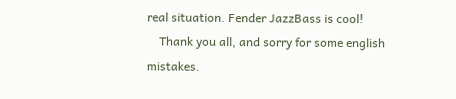real situation. Fender JazzBass is cool!
    Thank you all, and sorry for some english mistakes.